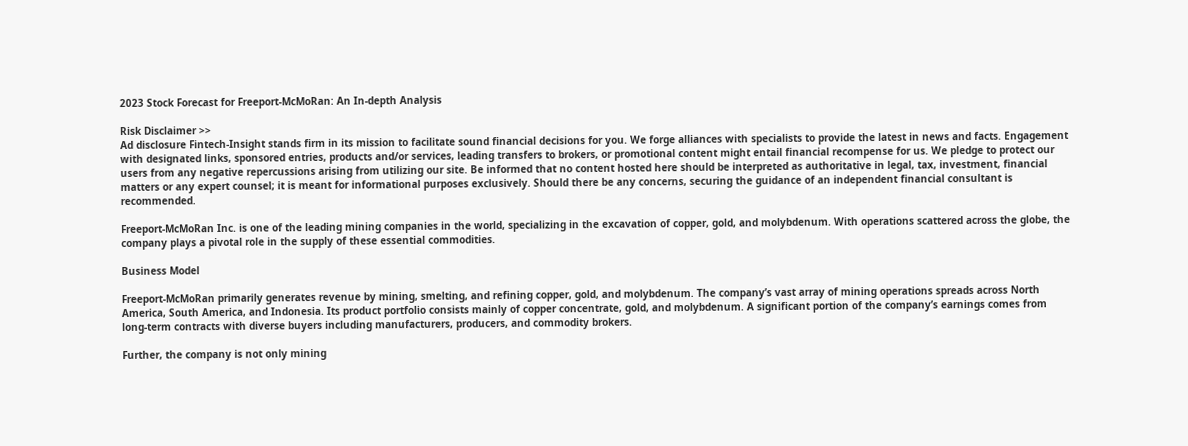2023 Stock Forecast for Freeport-McMoRan: An In-depth Analysis

Risk Disclaimer >>
Ad disclosure Fintech-Insight stands firm in its mission to facilitate sound financial decisions for you. We forge alliances with specialists to provide the latest in news and facts. Engagement with designated links, sponsored entries, products and/or services, leading transfers to brokers, or promotional content might entail financial recompense for us. We pledge to protect our users from any negative repercussions arising from utilizing our site. Be informed that no content hosted here should be interpreted as authoritative in legal, tax, investment, financial matters or any expert counsel; it is meant for informational purposes exclusively. Should there be any concerns, securing the guidance of an independent financial consultant is recommended.

Freeport-McMoRan Inc. is one of the leading mining companies in the world, specializing in the excavation of copper, gold, and molybdenum. With operations scattered across the globe, the company plays a pivotal role in the supply of these essential commodities.

Business Model

Freeport-McMoRan primarily generates revenue by mining, smelting, and refining copper, gold, and molybdenum. The company’s vast array of mining operations spreads across North America, South America, and Indonesia. Its product portfolio consists mainly of copper concentrate, gold, and molybdenum. A significant portion of the company’s earnings comes from long-term contracts with diverse buyers including manufacturers, producers, and commodity brokers.

Further, the company is not only mining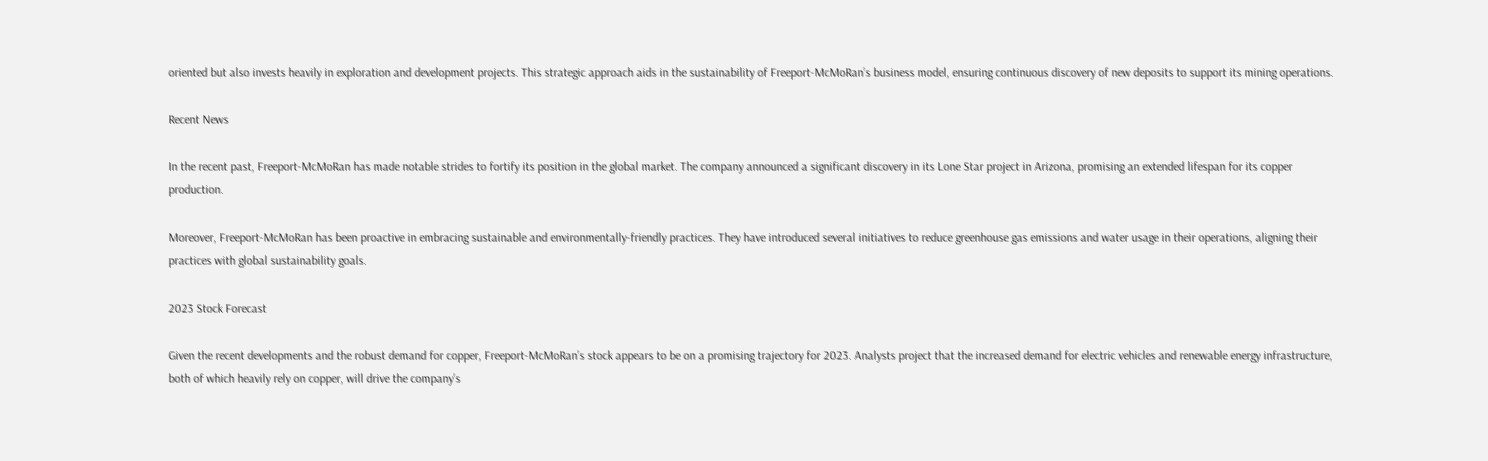oriented but also invests heavily in exploration and development projects. This strategic approach aids in the sustainability of Freeport-McMoRan’s business model, ensuring continuous discovery of new deposits to support its mining operations.

Recent News

In the recent past, Freeport-McMoRan has made notable strides to fortify its position in the global market. The company announced a significant discovery in its Lone Star project in Arizona, promising an extended lifespan for its copper production.

Moreover, Freeport-McMoRan has been proactive in embracing sustainable and environmentally-friendly practices. They have introduced several initiatives to reduce greenhouse gas emissions and water usage in their operations, aligning their practices with global sustainability goals.

2023 Stock Forecast

Given the recent developments and the robust demand for copper, Freeport-McMoRan’s stock appears to be on a promising trajectory for 2023. Analysts project that the increased demand for electric vehicles and renewable energy infrastructure, both of which heavily rely on copper, will drive the company’s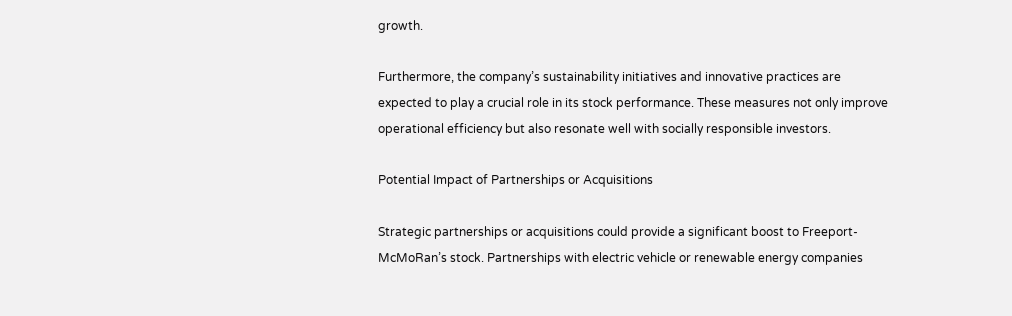growth.

Furthermore, the company’s sustainability initiatives and innovative practices are expected to play a crucial role in its stock performance. These measures not only improve operational efficiency but also resonate well with socially responsible investors.

Potential Impact of Partnerships or Acquisitions

Strategic partnerships or acquisitions could provide a significant boost to Freeport-McMoRan’s stock. Partnerships with electric vehicle or renewable energy companies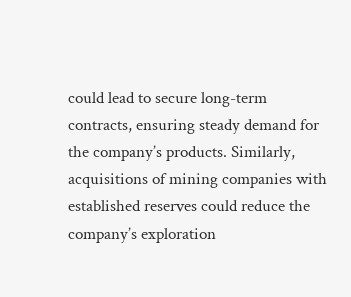could lead to secure long-term contracts, ensuring steady demand for the company’s products. Similarly, acquisitions of mining companies with established reserves could reduce the company’s exploration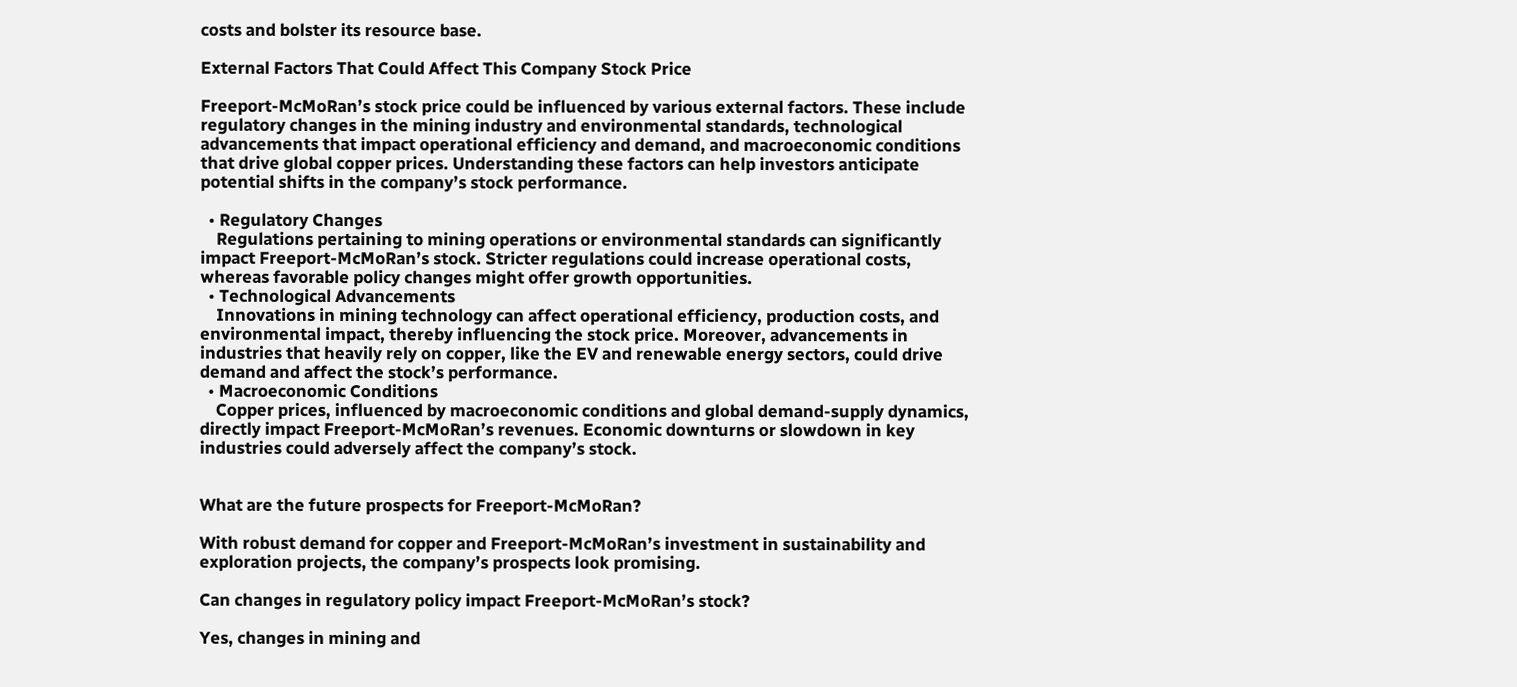costs and bolster its resource base.

External Factors That Could Affect This Company Stock Price

Freeport-McMoRan’s stock price could be influenced by various external factors. These include regulatory changes in the mining industry and environmental standards, technological advancements that impact operational efficiency and demand, and macroeconomic conditions that drive global copper prices. Understanding these factors can help investors anticipate potential shifts in the company’s stock performance.

  • Regulatory Changes
    Regulations pertaining to mining operations or environmental standards can significantly impact Freeport-McMoRan’s stock. Stricter regulations could increase operational costs, whereas favorable policy changes might offer growth opportunities.
  • Technological Advancements
    Innovations in mining technology can affect operational efficiency, production costs, and environmental impact, thereby influencing the stock price. Moreover, advancements in industries that heavily rely on copper, like the EV and renewable energy sectors, could drive demand and affect the stock’s performance.
  • Macroeconomic Conditions
    Copper prices, influenced by macroeconomic conditions and global demand-supply dynamics, directly impact Freeport-McMoRan’s revenues. Economic downturns or slowdown in key industries could adversely affect the company’s stock.


What are the future prospects for Freeport-McMoRan?

With robust demand for copper and Freeport-McMoRan’s investment in sustainability and exploration projects, the company’s prospects look promising.

Can changes in regulatory policy impact Freeport-McMoRan’s stock?

Yes, changes in mining and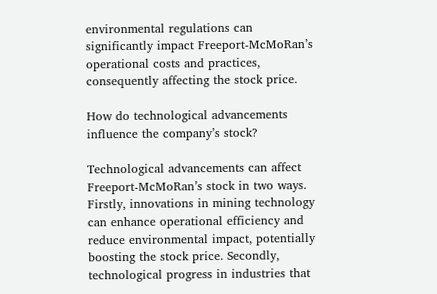environmental regulations can significantly impact Freeport-McMoRan’s operational costs and practices, consequently affecting the stock price.

How do technological advancements influence the company’s stock?

Technological advancements can affect Freeport-McMoRan’s stock in two ways. Firstly, innovations in mining technology can enhance operational efficiency and reduce environmental impact, potentially boosting the stock price. Secondly, technological progress in industries that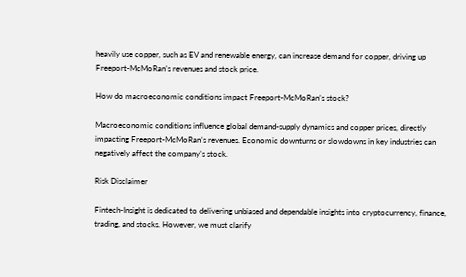heavily use copper, such as EV and renewable energy, can increase demand for copper, driving up Freeport-McMoRan’s revenues and stock price.

How do macroeconomic conditions impact Freeport-McMoRan’s stock?

Macroeconomic conditions influence global demand-supply dynamics and copper prices, directly impacting Freeport-McMoRan’s revenues. Economic downturns or slowdowns in key industries can negatively affect the company’s stock.

Risk Disclaimer

Fintech-Insight is dedicated to delivering unbiased and dependable insights into cryptocurrency, finance, trading, and stocks. However, we must clarify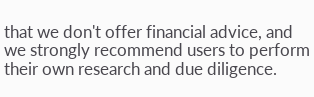that we don't offer financial advice, and we strongly recommend users to perform their own research and due diligence.